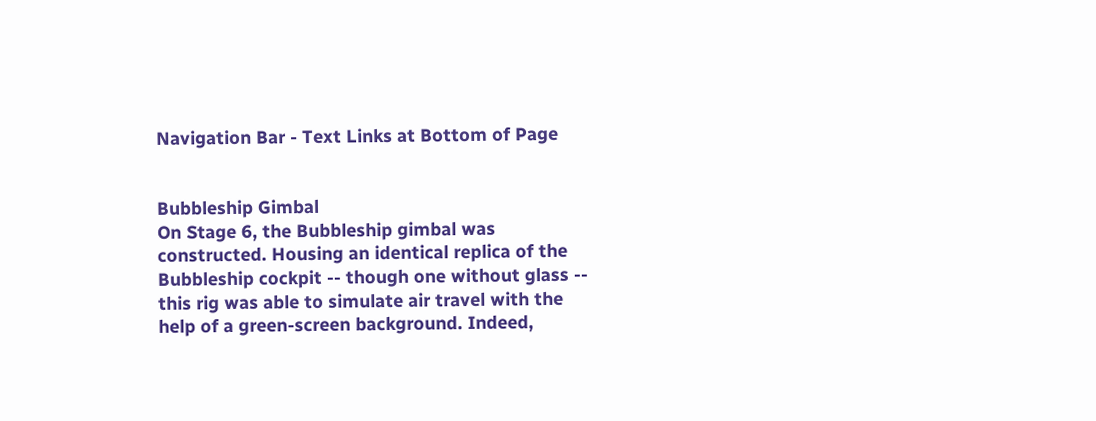Navigation Bar - Text Links at Bottom of Page


Bubbleship Gimbal
On Stage 6, the Bubbleship gimbal was constructed. Housing an identical replica of the Bubbleship cockpit -- though one without glass -- this rig was able to simulate air travel with the help of a green-screen background. Indeed,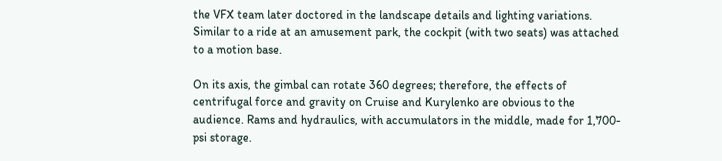the VFX team later doctored in the landscape details and lighting variations. Similar to a ride at an amusement park, the cockpit (with two seats) was attached to a motion base.

On its axis, the gimbal can rotate 360 degrees; therefore, the effects of centrifugal force and gravity on Cruise and Kurylenko are obvious to the audience. Rams and hydraulics, with accumulators in the middle, made for 1,700-psi storage.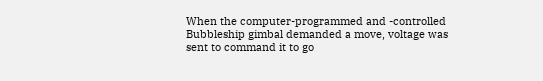When the computer-programmed and -controlled Bubbleship gimbal demanded a move, voltage was sent to command it to go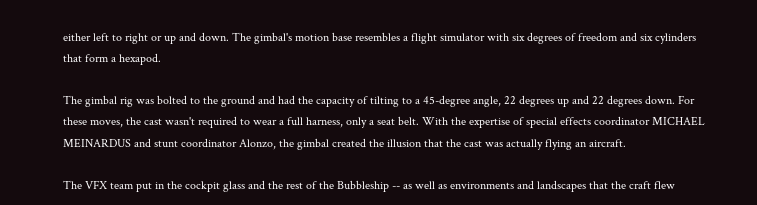either left to right or up and down. The gimbal's motion base resembles a flight simulator with six degrees of freedom and six cylinders that form a hexapod.

The gimbal rig was bolted to the ground and had the capacity of tilting to a 45-degree angle, 22 degrees up and 22 degrees down. For these moves, the cast wasn't required to wear a full harness, only a seat belt. With the expertise of special effects coordinator MICHAEL MEINARDUS and stunt coordinator Alonzo, the gimbal created the illusion that the cast was actually flying an aircraft.

The VFX team put in the cockpit glass and the rest of the Bubbleship -- as well as environments and landscapes that the craft flew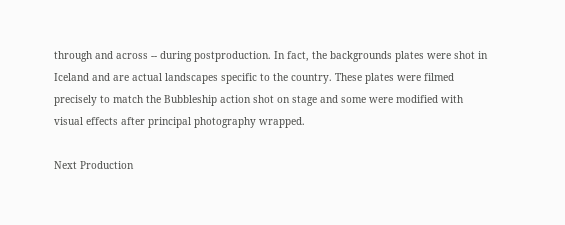through and across -- during postproduction. In fact, the backgrounds plates were shot in Iceland and are actual landscapes specific to the country. These plates were filmed precisely to match the Bubbleship action shot on stage and some were modified with visual effects after principal photography wrapped.

Next Production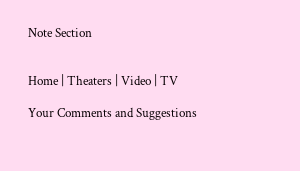Note Section


Home | Theaters | Video | TV

Your Comments and Suggestions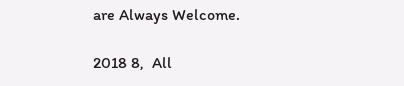are Always Welcome.

2018 8,  All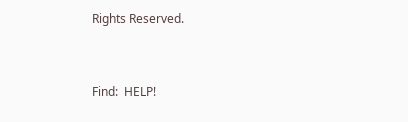Rights Reserved.


Find:  HELP!